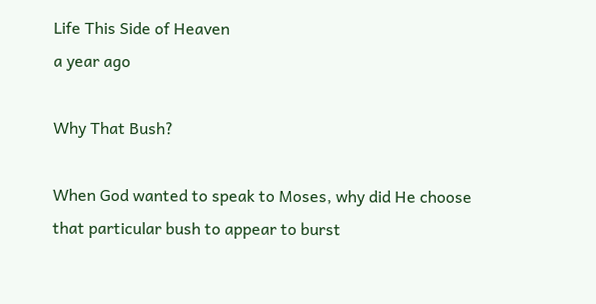Life This Side of Heaven
a year ago

Why That Bush?

When God wanted to speak to Moses, why did He choose that particular bush to appear to burst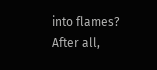into flames? After all,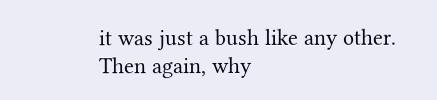it was just a bush like any other. Then again, why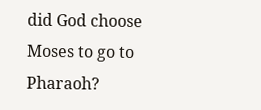did God choose Moses to go to Pharaoh?